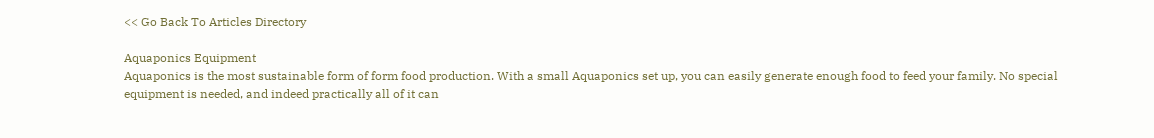<< Go Back To Articles Directory

Aquaponics Equipment
Aquaponics is the most sustainable form of form food production. With a small Aquaponics set up, you can easily generate enough food to feed your family. No special equipment is needed, and indeed practically all of it can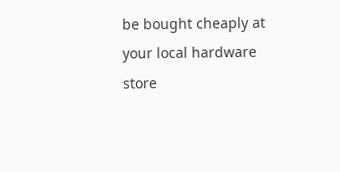be bought cheaply at your local hardware store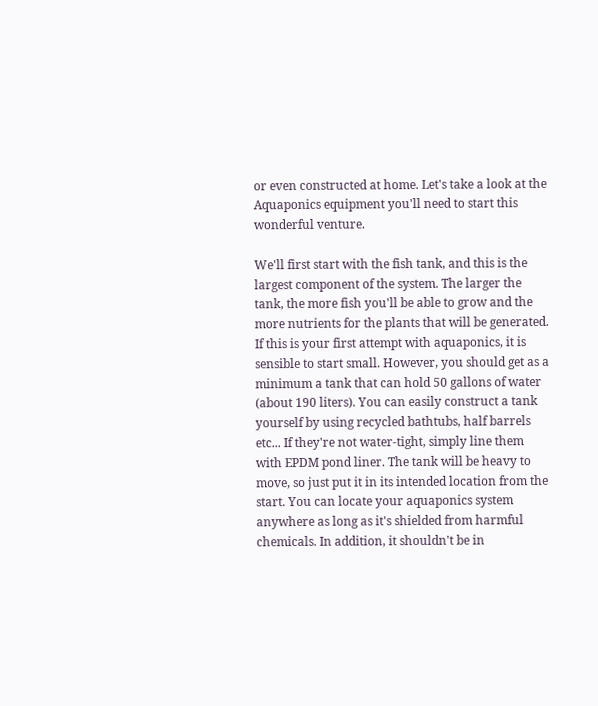or even constructed at home. Let's take a look at the Aquaponics equipment you'll need to start this wonderful venture.

We'll first start with the fish tank, and this is the largest component of the system. The larger the tank, the more fish you'll be able to grow and the more nutrients for the plants that will be generated. If this is your first attempt with aquaponics, it is sensible to start small. However, you should get as a minimum a tank that can hold 50 gallons of water (about 190 liters). You can easily construct a tank yourself by using recycled bathtubs, half barrels etc... If they're not water-tight, simply line them with EPDM pond liner. The tank will be heavy to move, so just put it in its intended location from the start. You can locate your aquaponics system anywhere as long as it's shielded from harmful chemicals. In addition, it shouldn't be in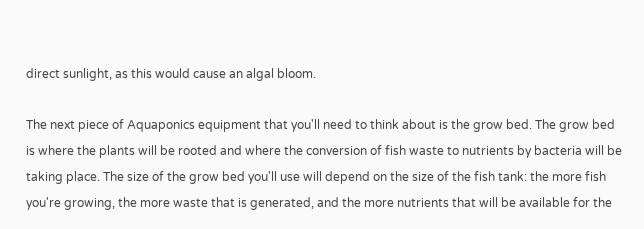direct sunlight, as this would cause an algal bloom.

The next piece of Aquaponics equipment that you'll need to think about is the grow bed. The grow bed is where the plants will be rooted and where the conversion of fish waste to nutrients by bacteria will be taking place. The size of the grow bed you'll use will depend on the size of the fish tank: the more fish you're growing, the more waste that is generated, and the more nutrients that will be available for the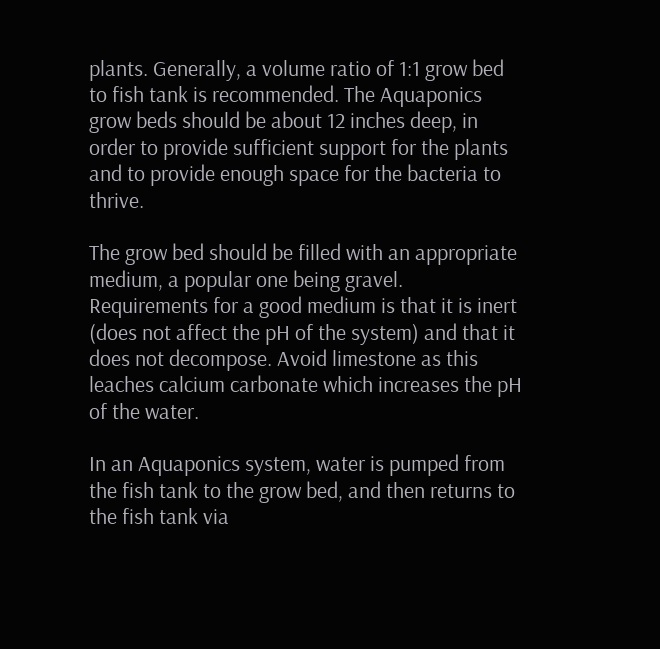plants. Generally, a volume ratio of 1:1 grow bed to fish tank is recommended. The Aquaponics grow beds should be about 12 inches deep, in order to provide sufficient support for the plants and to provide enough space for the bacteria to thrive.

The grow bed should be filled with an appropriate medium, a popular one being gravel. Requirements for a good medium is that it is inert (does not affect the pH of the system) and that it does not decompose. Avoid limestone as this leaches calcium carbonate which increases the pH of the water.

In an Aquaponics system, water is pumped from the fish tank to the grow bed, and then returns to the fish tank via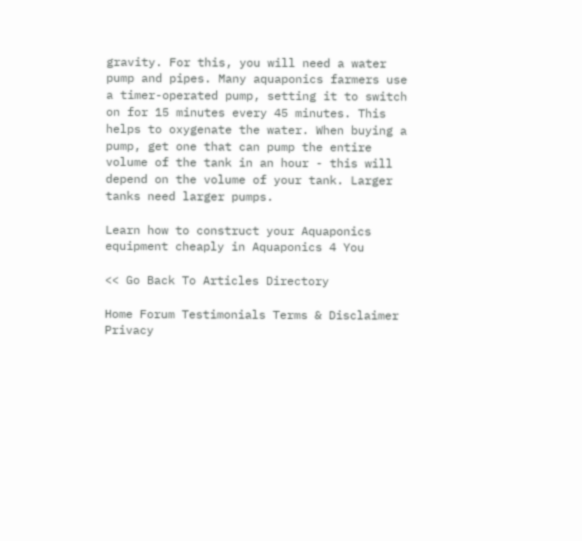gravity. For this, you will need a water pump and pipes. Many aquaponics farmers use a timer-operated pump, setting it to switch on for 15 minutes every 45 minutes. This helps to oxygenate the water. When buying a pump, get one that can pump the entire volume of the tank in an hour - this will depend on the volume of your tank. Larger tanks need larger pumps.

Learn how to construct your Aquaponics equipment cheaply in Aquaponics 4 You

<< Go Back To Articles Directory

Home Forum Testimonials Terms & Disclaimer Privacy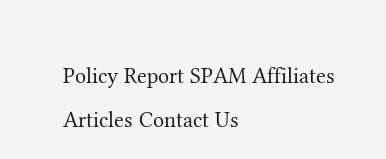Policy Report SPAM Affiliates Articles Contact Us